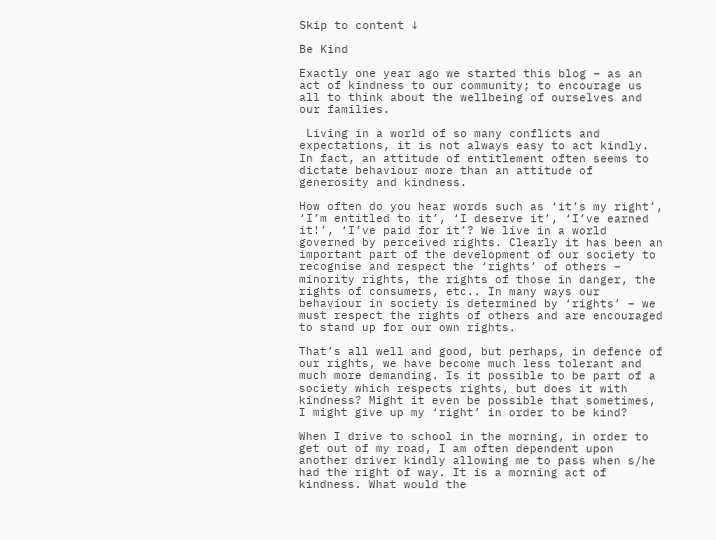Skip to content ↓

Be Kind

Exactly one year ago we started this blog – as an act of kindness to our community; to encourage us all to think about the wellbeing of ourselves and our families.

 Living in a world of so many conflicts and expectations, it is not always easy to act kindly.  In fact, an attitude of entitlement often seems to dictate behaviour more than an attitude of generosity and kindness.

How often do you hear words such as ‘it’s my right’, ‘I’m entitled to it’, ‘I deserve it’, ‘I’ve earned it!’, ‘I’ve paid for it’? We live in a world governed by perceived rights. Clearly it has been an important part of the development of our society to recognise and respect the ‘rights’ of others – minority rights, the rights of those in danger, the rights of consumers, etc.. In many ways our behaviour in society is determined by ‘rights’ – we must respect the rights of others and are encouraged to stand up for our own rights.

That’s all well and good, but perhaps, in defence of our rights, we have become much less tolerant and much more demanding. Is it possible to be part of a society which respects rights, but does it with kindness? Might it even be possible that sometimes, I might give up my ‘right’ in order to be kind?

When I drive to school in the morning, in order to get out of my road, I am often dependent upon another driver kindly allowing me to pass when s/he had the right of way. It is a morning act of kindness. What would the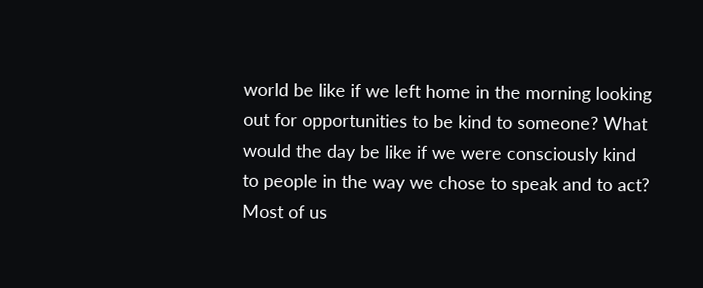world be like if we left home in the morning looking out for opportunities to be kind to someone? What would the day be like if we were consciously kind to people in the way we chose to speak and to act? Most of us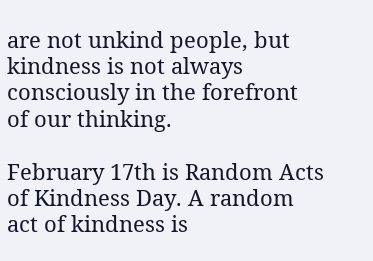are not unkind people, but kindness is not always consciously in the forefront of our thinking.

February 17th is Random Acts of Kindness Day. A random act of kindness is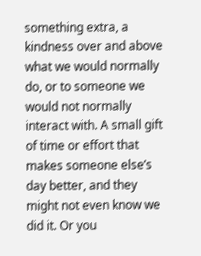something extra, a kindness over and above what we would normally do, or to someone we would not normally interact with. A small gift of time or effort that makes someone else’s day better, and they might not even know we did it. Or you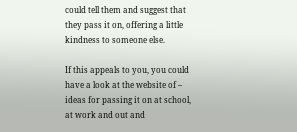could tell them and suggest that they pass it on, offering a little kindness to someone else.

If this appeals to you, you could have a look at the website of – ideas for passing it on at school, at work and out and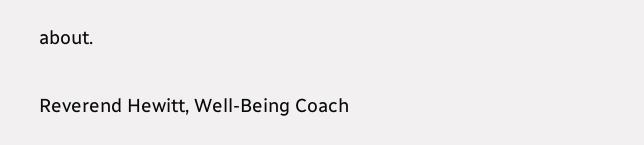about.

Reverend Hewitt, Well-Being Coach